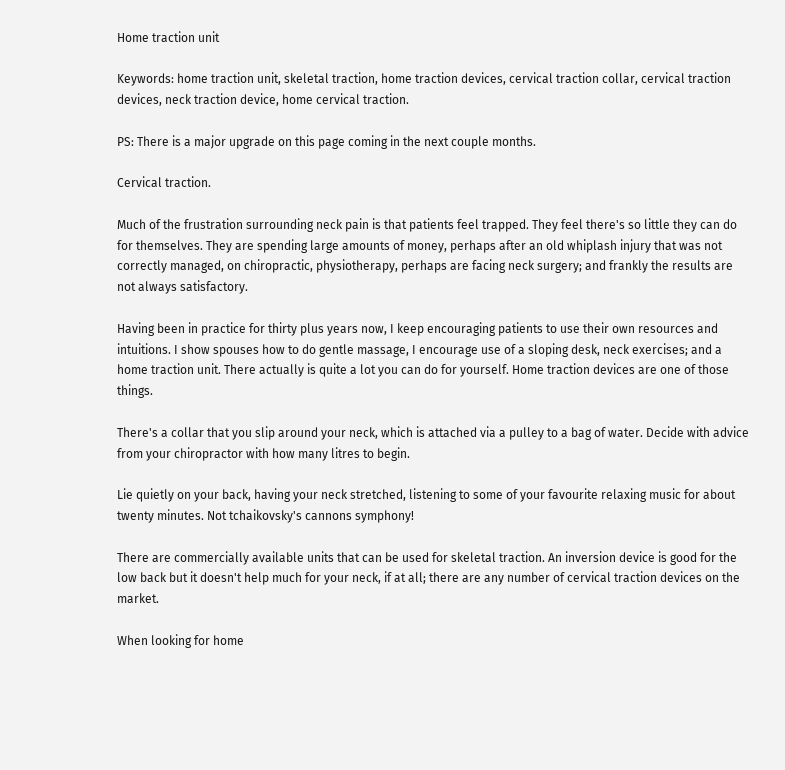Home traction unit

Keywords: home traction unit, skeletal traction, home traction devices, cervical traction collar, cervical traction devices, neck traction device, home cervical traction.

PS: There is a major upgrade on this page coming in the next couple months.

Cervical traction.

Much of the frustration surrounding neck pain is that patients feel trapped. They feel there's so little they can do for themselves. They are spending large amounts of money, perhaps after an old whiplash injury that was not correctly managed, on chiropractic, physiotherapy, perhaps are facing neck surgery; and frankly the results are not always satisfactory.

Having been in practice for thirty plus years now, I keep encouraging patients to use their own resources and intuitions. I show spouses how to do gentle massage, I encourage use of a sloping desk, neck exercises; and a home traction unit. There actually is quite a lot you can do for yourself. Home traction devices are one of those things.

There's a collar that you slip around your neck, which is attached via a pulley to a bag of water. Decide with advice from your chiropractor with how many litres to begin.

Lie quietly on your back, having your neck stretched, listening to some of your favourite relaxing music for about  twenty minutes. Not tchaikovsky's cannons symphony!

There are commercially available units that can be used for skeletal traction. An inversion device is good for the low back but it doesn't help much for your neck, if at all; there are any number of cervical traction devices on the market.

When looking for home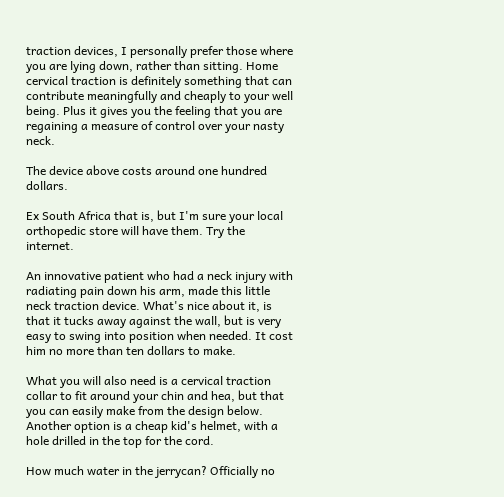traction devices, I personally prefer those where you are lying down, rather than sitting. Home cervical traction is definitely something that can contribute meaningfully and cheaply to your well being. Plus it gives you the feeling that you are regaining a measure of control over your nasty neck.

The device above costs around one hundred dollars.

Ex South Africa that is, but I'm sure your local orthopedic store will have them. Try the internet.

An innovative patient who had a neck injury with radiating pain down his arm, made this little neck traction device. What's nice about it, is that it tucks away against the wall, but is very easy to swing into position when needed. It cost him no more than ten dollars to make.

What you will also need is a cervical traction collar to fit around your chin and hea, but that you can easily make from the design below. Another option is a cheap kid's helmet, with a hole drilled in the top for the cord.

How much water in the jerrycan? Officially no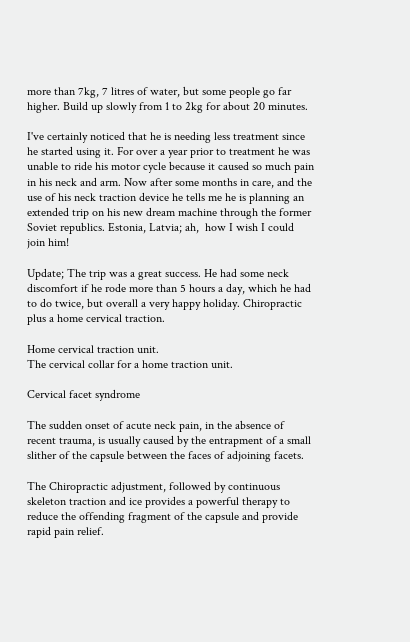more than 7kg, 7 litres of water, but some people go far higher. Build up slowly from 1 to 2kg for about 20 minutes.

I've certainly noticed that he is needing less treatment since he started using it. For over a year prior to treatment he was unable to ride his motor cycle because it caused so much pain in his neck and arm. Now after some months in care, and the use of his neck traction device he tells me he is planning an extended trip on his new dream machine through the former Soviet republics. Estonia, Latvia; ah,  how I wish I could join him!

Update; The trip was a great success. He had some neck discomfort if he rode more than 5 hours a day, which he had to do twice, but overall a very happy holiday. Chiropractic plus a home cervical traction.

Home cervical traction unit.
The cervical collar for a home traction unit.

Cervical facet syndrome

The sudden onset of acute neck pain, in the absence of recent trauma, is usually caused by the entrapment of a small slither of the capsule between the faces of adjoining facets.

The Chiropractic adjustment, followed by continuous skeleton traction and ice provides a powerful therapy to reduce the offending fragment of the capsule and provide rapid pain relief.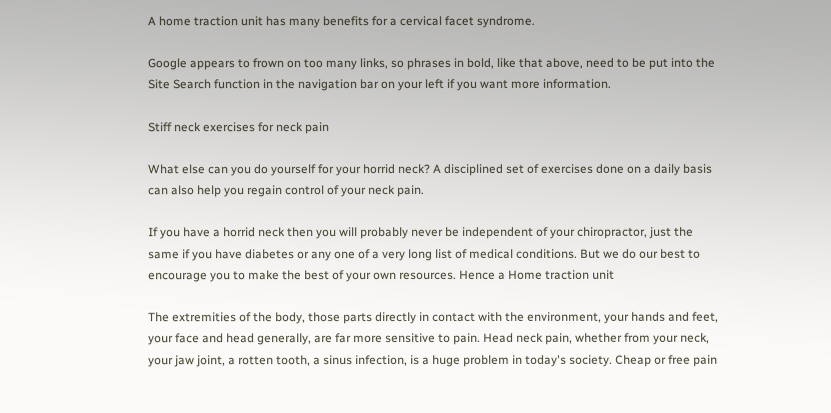A home traction unit has many benefits for a cervical facet syndrome.

Google appears to frown on too many links, so phrases in bold, like that above, need to be put into the Site Search function in the navigation bar on your left if you want more information.

Stiff neck exercises for neck pain

What else can you do yourself for your horrid neck? A disciplined set of exercises done on a daily basis can also help you regain control of your neck pain.

If you have a horrid neck then you will probably never be independent of your chiropractor, just the same if you have diabetes or any one of a very long list of medical conditions. But we do our best to encourage you to make the best of your own resources. Hence a Home traction unit

The extremities of the body, those parts directly in contact with the environment, your hands and feet, your face and head generally, are far more sensitive to pain. Head neck pain, whether from your neck, your jaw joint, a rotten tooth, a sinus infection, is a huge problem in today's society. Cheap or free pain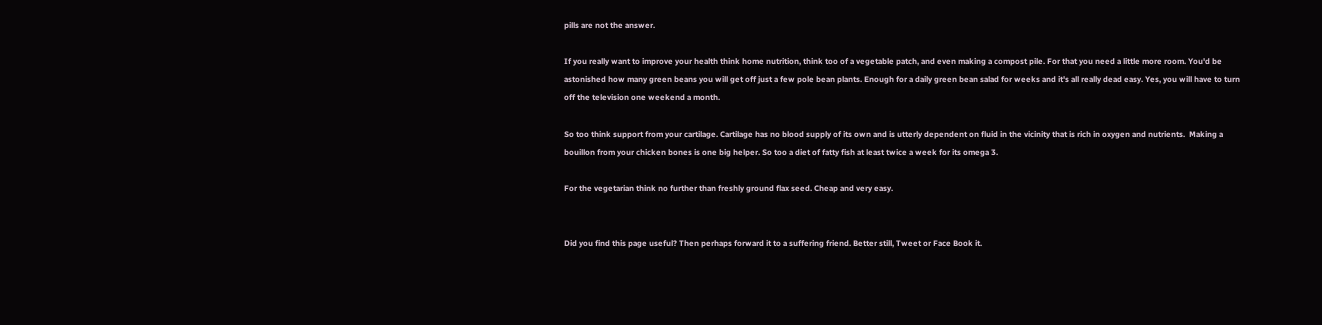pills are not the answer.

If you really want to improve your health think home nutrition, think too of a vegetable patch, and even making a compost pile. For that you need a little more room. You'd be astonished how many green beans you will get off just a few pole bean plants. Enough for a daily green bean salad for weeks and it's all really dead easy. Yes, you will have to turn off the television one weekend a month.

So too think support from your cartilage. Cartilage has no blood supply of its own and is utterly dependent on fluid in the vicinity that is rich in oxygen and nutrients.  Making a bouillon from your chicken bones is one big helper. So too a diet of fatty fish at least twice a week for its omega 3.

For the vegetarian think no further than freshly ground flax seed. Cheap and very easy.


Did you find this page useful? Then perhaps forward it to a suffering friend. Better still, Tweet or Face Book it.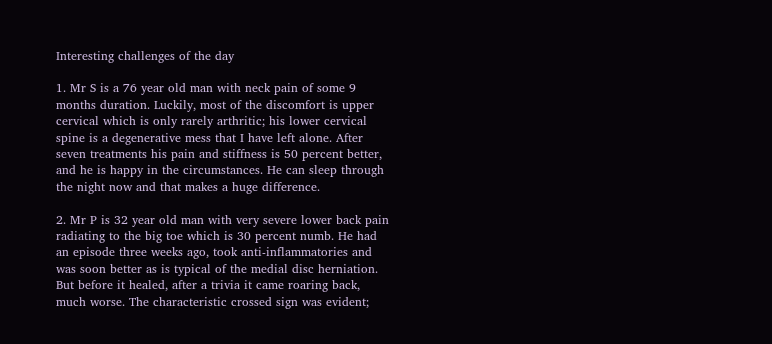Interesting challenges of the day

1. Mr S is a 76 year old man with neck pain of some 9 months duration. Luckily, most of the discomfort is upper cervical which is only rarely arthritic; his lower cervical spine is a degenerative mess that I have left alone. After seven treatments his pain and stiffness is 50 percent better, and he is happy in the circumstances. He can sleep through the night now and that makes a huge difference.

2. Mr P is 32 year old man with very severe lower back pain radiating to the big toe which is 30 percent numb. He had an episode three weeks ago, took anti-inflammatories and was soon better as is typical of the medial disc herniation. But before it healed, after a trivia it came roaring back, much worse. The characteristic crossed sign was evident;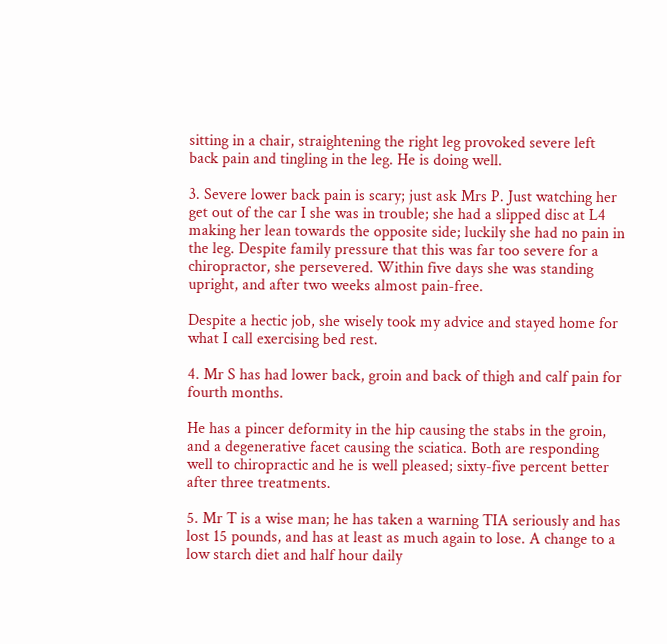sitting in a chair, straightening the right leg provoked severe left back pain and tingling in the leg. He is doing well.

3. Severe lower back pain is scary; just ask Mrs P. Just watching her get out of the car I she was in trouble; she had a slipped disc at L4 making her lean towards the opposite side; luckily she had no pain in the leg. Despite family pressure that this was far too severe for a chiropractor, she persevered. Within five days she was standing upright, and after two weeks almost pain-free.

Despite a hectic job, she wisely took my advice and stayed home for what I call exercising bed rest.

4. Mr S has had lower back, groin and back of thigh and calf pain for fourth months.

He has a pincer deformity in the hip causing the stabs in the groin, and a degenerative facet causing the sciatica. Both are responding well to chiropractic and he is well pleased; sixty-five percent better after three treatments.

5. Mr T is a wise man; he has taken a warning TIA seriously and has lost 15 pounds, and has at least as much again to lose. A change to a low starch diet and half hour daily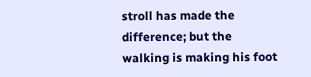stroll has made the difference; but the walking is making his foot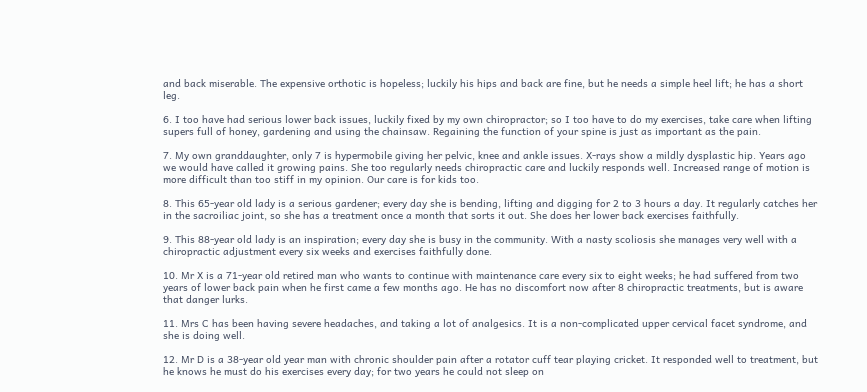and back miserable. The expensive orthotic is hopeless; luckily his hips and back are fine, but he needs a simple heel lift; he has a short leg.

6. I too have had serious lower back issues, luckily fixed by my own chiropractor; so I too have to do my exercises, take care when lifting supers full of honey, gardening and using the chainsaw. Regaining the function of your spine is just as important as the pain.

7. My own granddaughter, only 7 is hypermobile giving her pelvic, knee and ankle issues. X-rays show a mildly dysplastic hip. Years ago we would have called it growing pains. She too regularly needs chiropractic care and luckily responds well. Increased range of motion is more difficult than too stiff in my opinion. Our care is for kids too.

8. This 65-year old lady is a serious gardener; every day she is bending, lifting and digging for 2 to 3 hours a day. It regularly catches her in the sacroiliac joint, so she has a treatment once a month that sorts it out. She does her lower back exercises faithfully.

9. This 88-year old lady is an inspiration; every day she is busy in the community. With a nasty scoliosis she manages very well with a chiropractic adjustment every six weeks and exercises faithfully done.

10. Mr X is a 71-year old retired man who wants to continue with maintenance care every six to eight weeks; he had suffered from two years of lower back pain when he first came a few months ago. He has no discomfort now after 8 chiropractic treatments, but is aware that danger lurks.

11. Mrs C has been having severe headaches, and taking a lot of analgesics. It is a non-complicated upper cervical facet syndrome, and she is doing well.

12. Mr D is a 38-year old year man with chronic shoulder pain after a rotator cuff tear playing cricket. It responded well to treatment, but he knows he must do his exercises every day; for two years he could not sleep on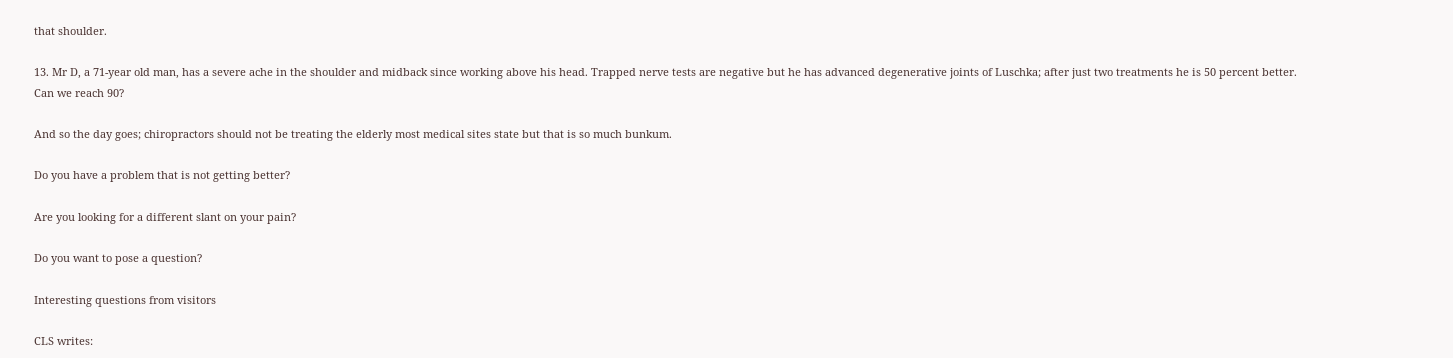that shoulder.

13. Mr D, a 71-year old man, has a severe ache in the shoulder and midback since working above his head. Trapped nerve tests are negative but he has advanced degenerative joints of Luschka; after just two treatments he is 50 percent better. Can we reach 90?

And so the day goes; chiropractors should not be treating the elderly most medical sites state but that is so much bunkum.

Do you have a problem that is not getting better?

Are you looking for a different slant on your pain?

Do you want to pose a question?

Interesting questions from visitors

CLS writes: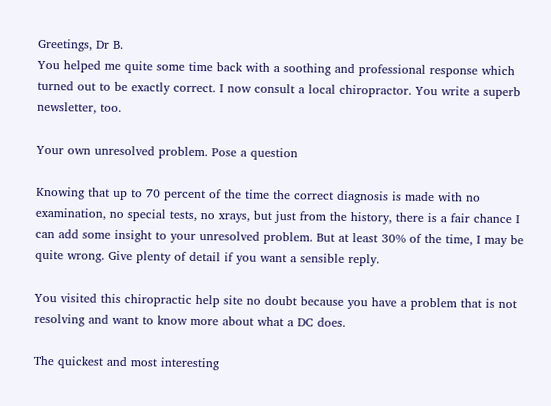Greetings, Dr B.
You helped me quite some time back with a soothing and professional response which turned out to be exactly correct. I now consult a local chiropractor. You write a superb newsletter, too.

Your own unresolved problem. Pose a question

Knowing that up to 70 percent of the time the correct diagnosis is made with no examination, no special tests, no xrays, but just from the history, there is a fair chance I can add some insight to your unresolved problem. But at least 30% of the time, I may be quite wrong. Give plenty of detail if you want a sensible reply.

You visited this chiropractic help site no doubt because you have a problem that is not resolving and want to know more about what a DC does.

The quickest and most interesting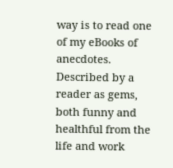way is to read one of my eBooks of anecdotes. Described by a reader as gems, both funny and healthful from the life and work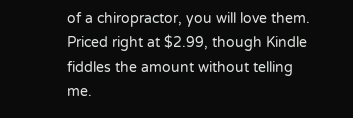of a chiropractor, you will love them. Priced right at $2.99, though Kindle fiddles the amount without telling me.